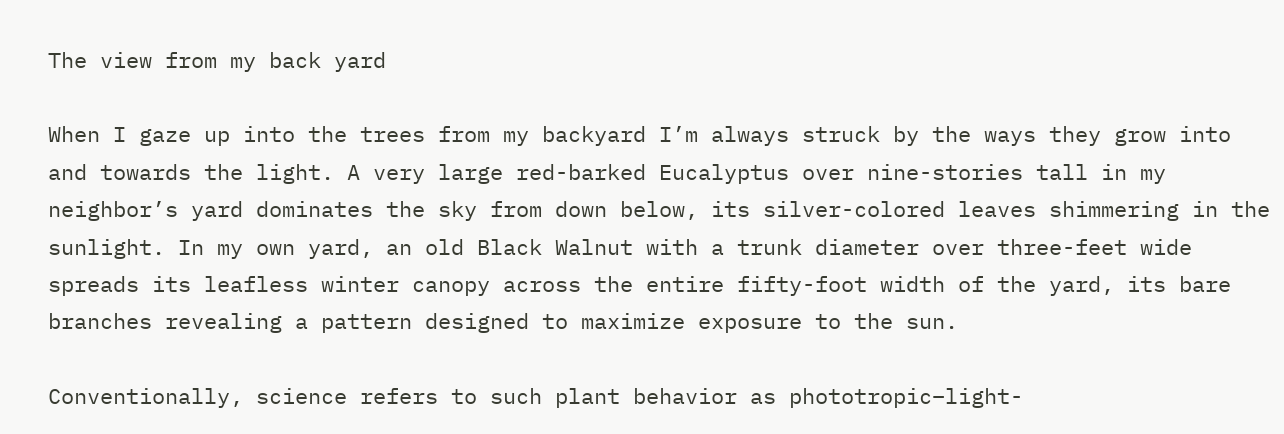The view from my back yard

When I gaze up into the trees from my backyard I’m always struck by the ways they grow into and towards the light. A very large red-barked Eucalyptus over nine-stories tall in my neighbor’s yard dominates the sky from down below, its silver-colored leaves shimmering in the sunlight. In my own yard, an old Black Walnut with a trunk diameter over three-feet wide spreads its leafless winter canopy across the entire fifty-foot width of the yard, its bare branches revealing a pattern designed to maximize exposure to the sun.

Conventionally, science refers to such plant behavior as phototropic–light-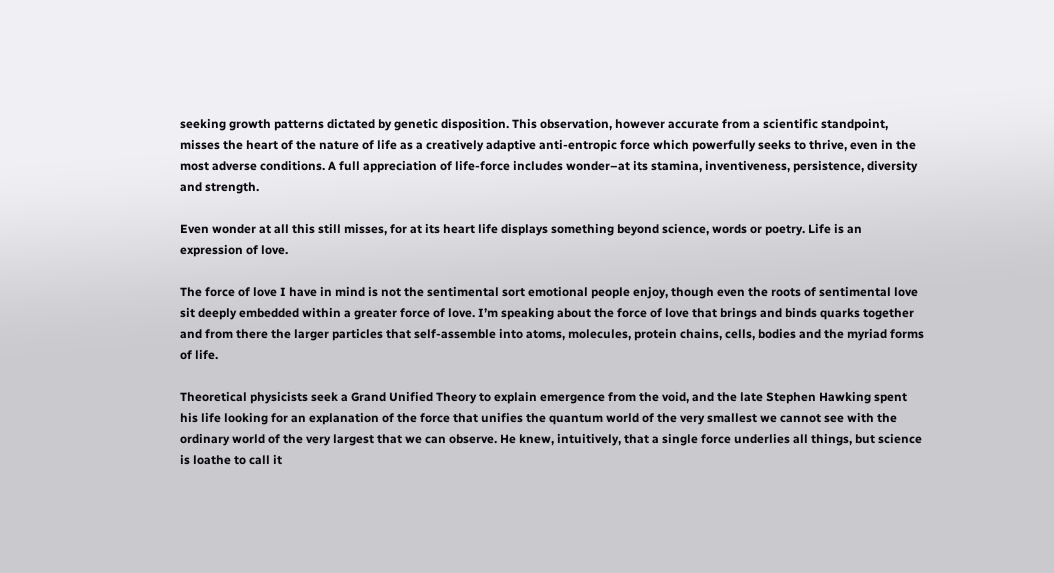seeking growth patterns dictated by genetic disposition. This observation, however accurate from a scientific standpoint, misses the heart of the nature of life as a creatively adaptive anti-entropic force which powerfully seeks to thrive, even in the most adverse conditions. A full appreciation of life-force includes wonder–at its stamina, inventiveness, persistence, diversity and strength.

Even wonder at all this still misses, for at its heart life displays something beyond science, words or poetry. Life is an expression of love.

The force of love I have in mind is not the sentimental sort emotional people enjoy, though even the roots of sentimental love sit deeply embedded within a greater force of love. I’m speaking about the force of love that brings and binds quarks together and from there the larger particles that self-assemble into atoms, molecules, protein chains, cells, bodies and the myriad forms of life.

Theoretical physicists seek a Grand Unified Theory to explain emergence from the void, and the late Stephen Hawking spent his life looking for an explanation of the force that unifies the quantum world of the very smallest we cannot see with the ordinary world of the very largest that we can observe. He knew, intuitively, that a single force underlies all things, but science is loathe to call it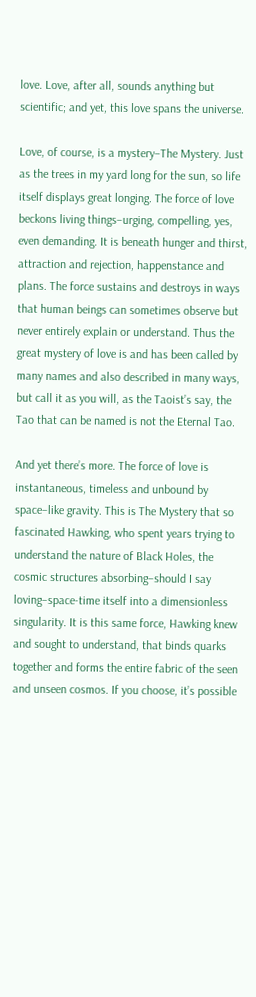love. Love, after all, sounds anything but scientific; and yet, this love spans the universe.

Love, of course, is a mystery–The Mystery. Just as the trees in my yard long for the sun, so life itself displays great longing. The force of love beckons living things–urging, compelling, yes, even demanding. It is beneath hunger and thirst, attraction and rejection, happenstance and plans. The force sustains and destroys in ways that human beings can sometimes observe but never entirely explain or understand. Thus the great mystery of love is and has been called by many names and also described in many ways, but call it as you will, as the Taoist’s say, the Tao that can be named is not the Eternal Tao.

And yet there’s more. The force of love is instantaneous, timeless and unbound by space–like gravity. This is The Mystery that so fascinated Hawking, who spent years trying to understand the nature of Black Holes, the cosmic structures absorbing–should I say loving–space-time itself into a dimensionless singularity. It is this same force, Hawking knew and sought to understand, that binds quarks together and forms the entire fabric of the seen and unseen cosmos. If you choose, it’s possible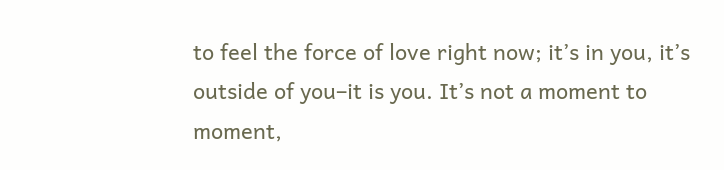to feel the force of love right now; it’s in you, it’s outside of you–it is you. It’s not a moment to moment,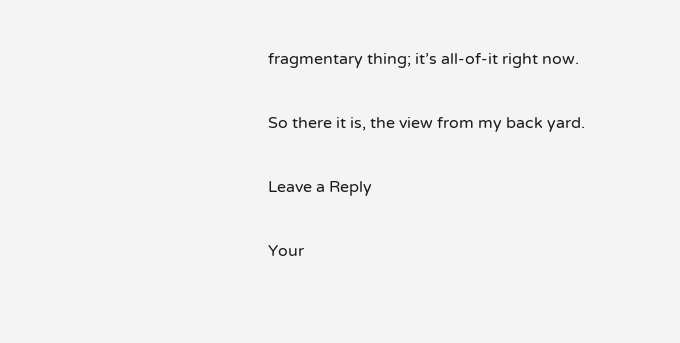fragmentary thing; it’s all-of-it right now.

So there it is, the view from my back yard.

Leave a Reply

Your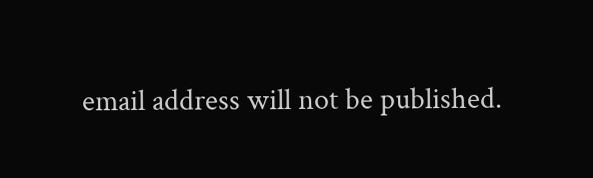email address will not be published.